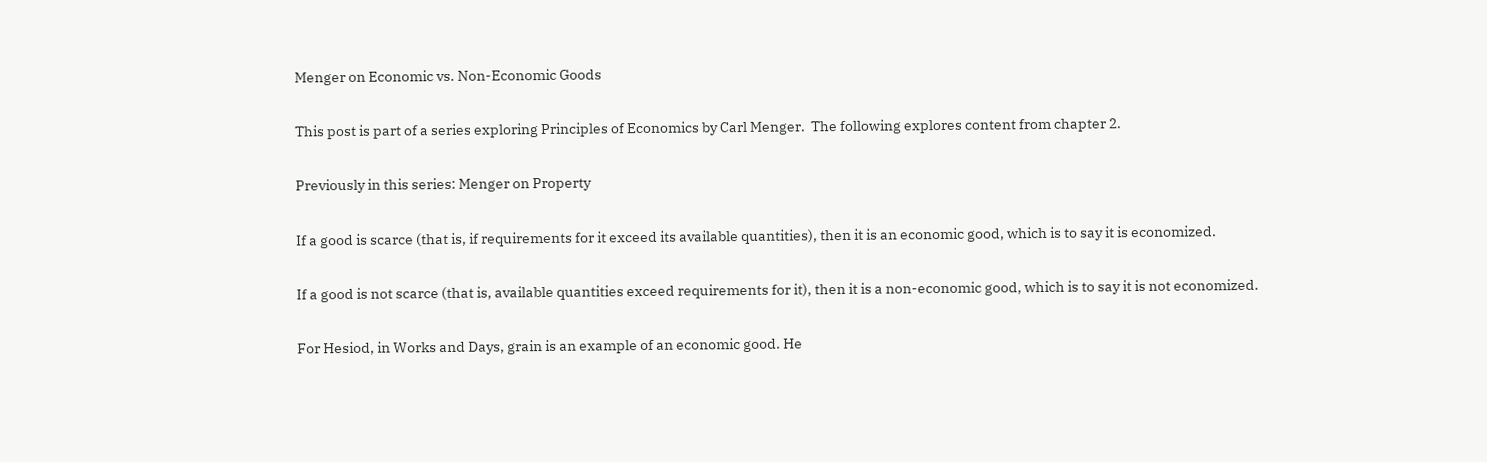Menger on Economic vs. Non-Economic Goods

This post is part of a series exploring Principles of Economics by Carl Menger.  The following explores content from chapter 2.

Previously in this series: Menger on Property

If a good is scarce (that is, if requirements for it exceed its available quantities), then it is an economic good, which is to say it is economized.

If a good is not scarce (that is, available quantities exceed requirements for it), then it is a non-economic good, which is to say it is not economized.

For Hesiod, in Works and Days, grain is an example of an economic good. He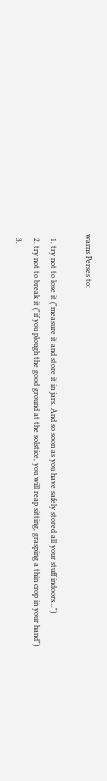warns Perses to:

  1. try not to lose it ("measure it and store it in jars. And so soon as you have safely stored all your stuff indoors...")
  2. try not to break it ("if you plough the good ground at the solstice, you will reap sitting, grasping a thin crop in your hand")
  3.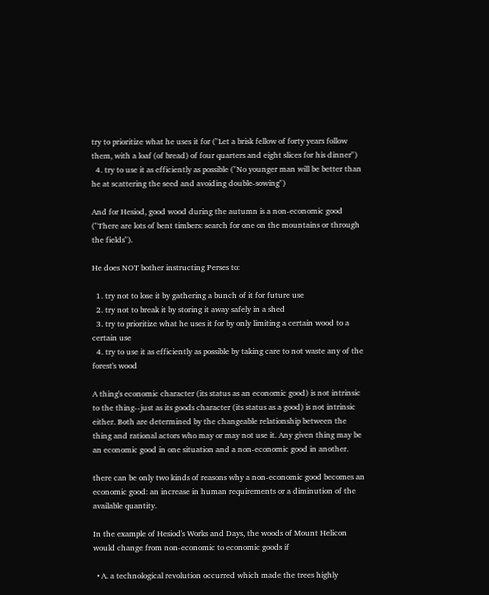try to prioritize what he uses it for ("Let a brisk fellow of forty years follow them, with a loaf (of bread) of four quarters and eight slices for his dinner")
  4. try to use it as efficiently as possible ("No younger man will be better than he at scattering the seed and avoiding double-sowing")

And for Hesiod, good wood during the autumn is a non-economic good ("There are lots of bent timbers: search for one on the mountains or through the fields").

He does NOT bother instructing Perses to:

  1. try not to lose it by gathering a bunch of it for future use
  2. try not to break it by storing it away safely in a shed
  3. try to prioritize what he uses it for by only limiting a certain wood to a certain use
  4. try to use it as efficiently as possible by taking care to not waste any of the forest's wood

A thing's economic character (its status as an economic good) is not intrinsic to the thing--just as its goods character (its status as a good) is not intrinsic either. Both are determined by the changeable relationship between the thing and rational actors who may or may not use it. Any given thing may be an economic good in one situation and a non-economic good in another.

there can be only two kinds of reasons why a non-economic good becomes an economic good: an increase in human requirements or a diminution of the available quantity.

In the example of Hesiod's Works and Days, the woods of Mount Helicon would change from non-economic to economic goods if

  • A. a technological revolution occurred which made the trees highly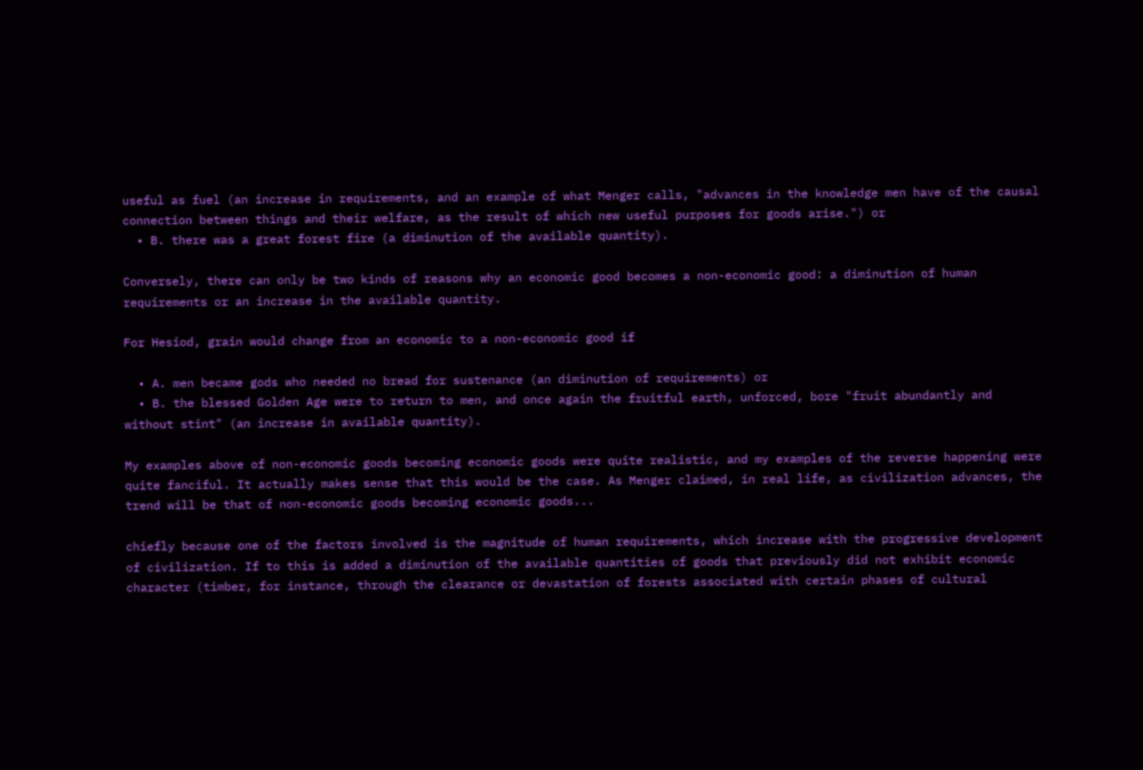useful as fuel (an increase in requirements, and an example of what Menger calls, "advances in the knowledge men have of the causal connection between things and their welfare, as the result of which new useful purposes for goods arise.") or
  • B. there was a great forest fire (a diminution of the available quantity).

Conversely, there can only be two kinds of reasons why an economic good becomes a non-economic good: a diminution of human requirements or an increase in the available quantity.

For Hesiod, grain would change from an economic to a non-economic good if

  • A. men became gods who needed no bread for sustenance (an diminution of requirements) or
  • B. the blessed Golden Age were to return to men, and once again the fruitful earth, unforced, bore "fruit abundantly and without stint" (an increase in available quantity).

My examples above of non-economic goods becoming economic goods were quite realistic, and my examples of the reverse happening were quite fanciful. It actually makes sense that this would be the case. As Menger claimed, in real life, as civilization advances, the trend will be that of non-economic goods becoming economic goods...

chiefly because one of the factors involved is the magnitude of human requirements, which increase with the progressive development of civilization. If to this is added a diminution of the available quantities of goods that previously did not exhibit economic character (timber, for instance, through the clearance or devastation of forests associated with certain phases of cultural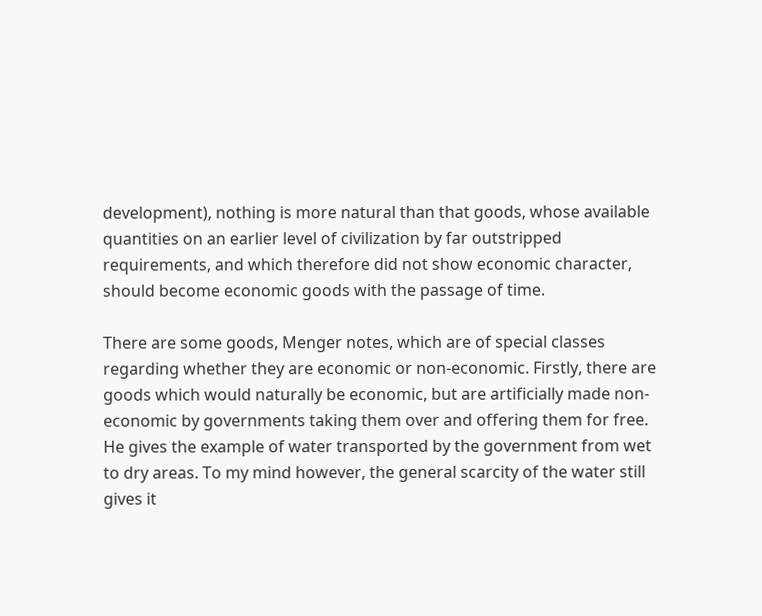development), nothing is more natural than that goods, whose available quantities on an earlier level of civilization by far outstripped requirements, and which therefore did not show economic character, should become economic goods with the passage of time.

There are some goods, Menger notes, which are of special classes regarding whether they are economic or non-economic. Firstly, there are goods which would naturally be economic, but are artificially made non-economic by governments taking them over and offering them for free. He gives the example of water transported by the government from wet to dry areas. To my mind however, the general scarcity of the water still gives it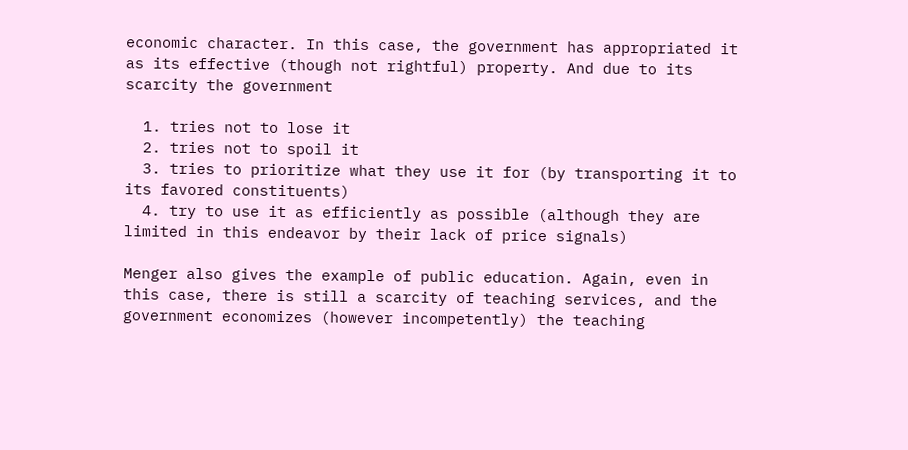economic character. In this case, the government has appropriated it as its effective (though not rightful) property. And due to its scarcity the government

  1. tries not to lose it
  2. tries not to spoil it
  3. tries to prioritize what they use it for (by transporting it to its favored constituents)
  4. try to use it as efficiently as possible (although they are limited in this endeavor by their lack of price signals)

Menger also gives the example of public education. Again, even in this case, there is still a scarcity of teaching services, and the government economizes (however incompetently) the teaching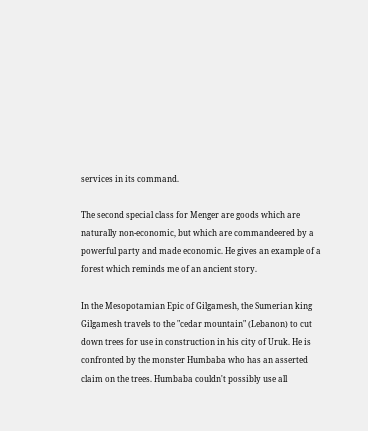services in its command.

The second special class for Menger are goods which are naturally non-economic, but which are commandeered by a powerful party and made economic. He gives an example of a forest which reminds me of an ancient story.

In the Mesopotamian Epic of Gilgamesh, the Sumerian king Gilgamesh travels to the "cedar mountain" (Lebanon) to cut down trees for use in construction in his city of Uruk. He is confronted by the monster Humbaba who has an asserted claim on the trees. Humbaba couldn't possibly use all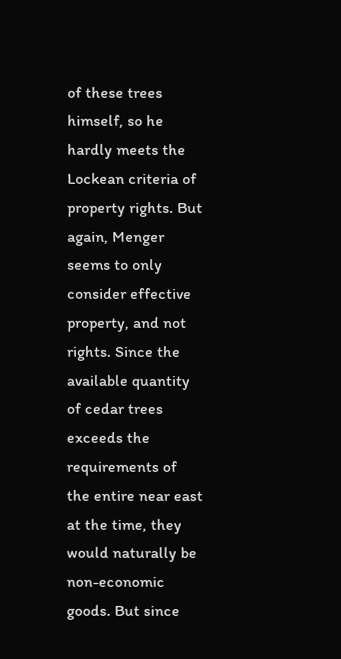of these trees himself, so he hardly meets the Lockean criteria of property rights. But again, Menger seems to only consider effective property, and not rights. Since the available quantity of cedar trees exceeds the requirements of the entire near east at the time, they would naturally be non-economic goods. But since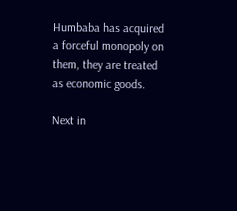Humbaba has acquired a forceful monopoly on them, they are treated as economic goods.

Next in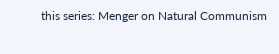this series: Menger on Natural Communism